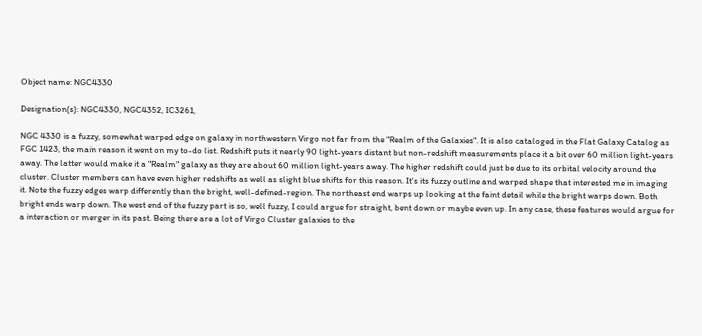Object name: NGC4330

Designation(s): NGC4330, NGC4352, IC3261,

NGC 4330 is a fuzzy, somewhat warped edge on galaxy in northwestern Virgo not far from the "Realm of the Galaxies". It is also cataloged in the Flat Galaxy Catalog as FGC 1423, the main reason it went on my to-do list. Redshift puts it nearly 90 light-years distant but non-redshift measurements place it a bit over 60 million light-years away. The latter would make it a "Realm" galaxy as they are about 60 million light-years away. The higher redshift could just be due to its orbital velocity around the cluster. Cluster members can have even higher redshifts as well as slight blue shifts for this reason. It's its fuzzy outline and warped shape that interested me in imaging it. Note the fuzzy edges warp differently than the bright, well-defined-region. The northeast end warps up looking at the faint detail while the bright warps down. Both bright ends warp down. The west end of the fuzzy part is so, well fuzzy, I could argue for straight, bent down or maybe even up. In any case, these features would argue for a interaction or merger in its past. Being there are a lot of Virgo Cluster galaxies to the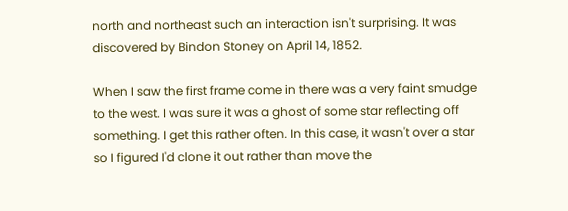north and northeast such an interaction isn't surprising. It was discovered by Bindon Stoney on April 14, 1852.

When I saw the first frame come in there was a very faint smudge to the west. I was sure it was a ghost of some star reflecting off something. I get this rather often. In this case, it wasn't over a star so I figured I'd clone it out rather than move the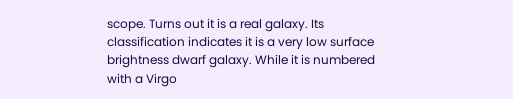scope. Turns out it is a real galaxy. Its classification indicates it is a very low surface brightness dwarf galaxy. While it is numbered with a Virgo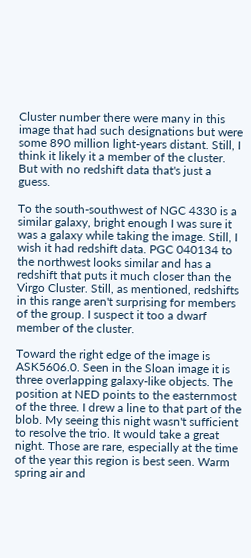Cluster number there were many in this image that had such designations but were some 890 million light-years distant. Still, I think it likely it a member of the cluster. But with no redshift data that's just a guess.

To the south-southwest of NGC 4330 is a similar galaxy, bright enough I was sure it was a galaxy while taking the image. Still, I wish it had redshift data. PGC 040134 to the northwest looks similar and has a redshift that puts it much closer than the Virgo Cluster. Still, as mentioned, redshifts in this range aren't surprising for members of the group. I suspect it too a dwarf member of the cluster.

Toward the right edge of the image is ASK5606.0. Seen in the Sloan image it is three overlapping galaxy-like objects. The position at NED points to the easternmost of the three. I drew a line to that part of the blob. My seeing this night wasn't sufficient to resolve the trio. It would take a great night. Those are rare, especially at the time of the year this region is best seen. Warm spring air and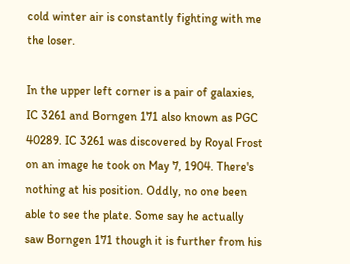cold winter air is constantly fighting with me the loser.

In the upper left corner is a pair of galaxies, IC 3261 and Borngen 171 also known as PGC 40289. IC 3261 was discovered by Royal Frost on an image he took on May 7, 1904. There's nothing at his position. Oddly, no one been able to see the plate. Some say he actually saw Borngen 171 though it is further from his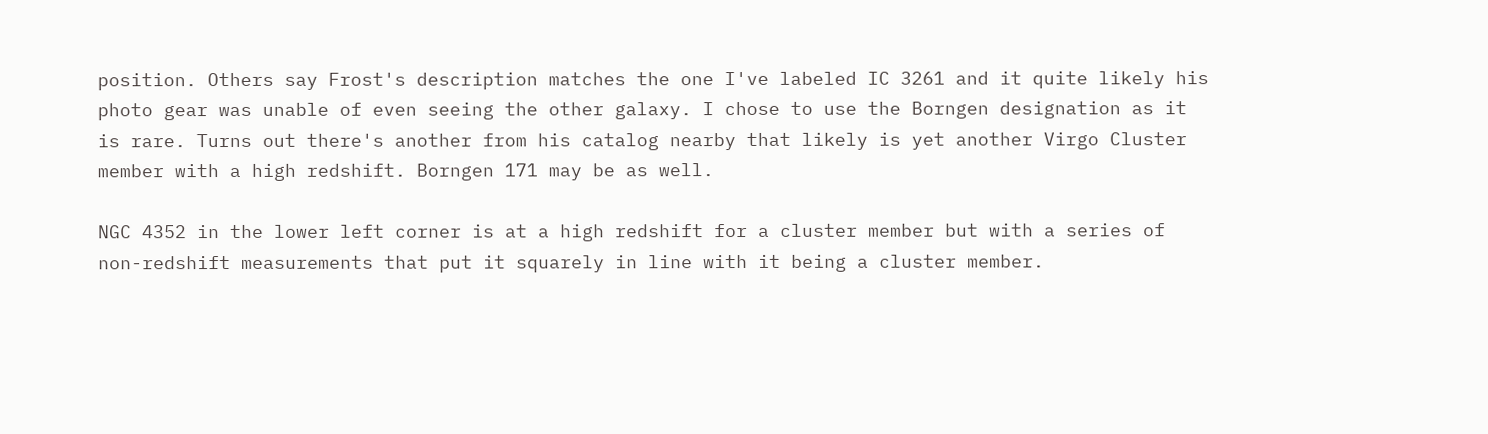position. Others say Frost's description matches the one I've labeled IC 3261 and it quite likely his photo gear was unable of even seeing the other galaxy. I chose to use the Borngen designation as it is rare. Turns out there's another from his catalog nearby that likely is yet another Virgo Cluster member with a high redshift. Borngen 171 may be as well.

NGC 4352 in the lower left corner is at a high redshift for a cluster member but with a series of non-redshift measurements that put it squarely in line with it being a cluster member.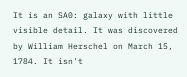It is an SA0: galaxy with little visible detail. It was discovered by William Herschel on March 15, 1784. It isn't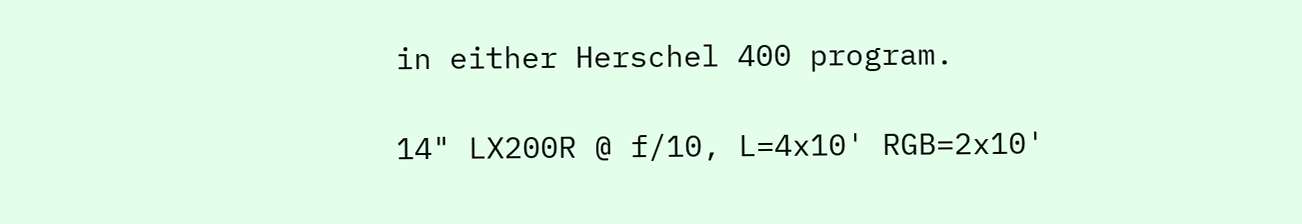in either Herschel 400 program.

14" LX200R @ f/10, L=4x10' RGB=2x10'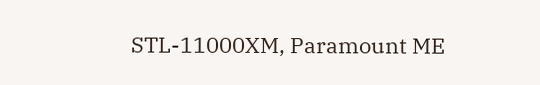STL-11000XM, Paramount ME